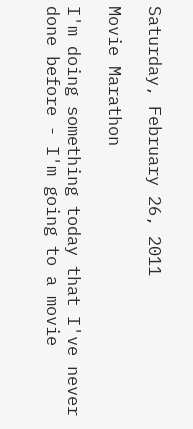Saturday, February 26, 2011

Movie Marathon

I'm doing something today that I've never done before - I'm going to a movie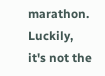marathon. Luckily, it's not the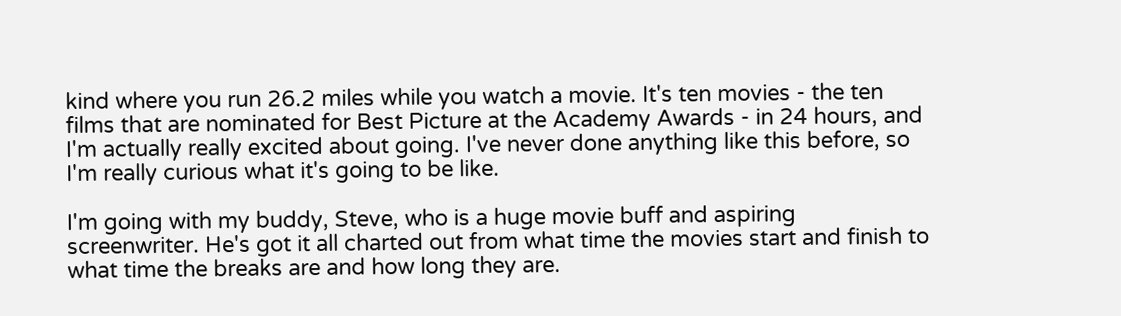kind where you run 26.2 miles while you watch a movie. It's ten movies - the ten films that are nominated for Best Picture at the Academy Awards - in 24 hours, and I'm actually really excited about going. I've never done anything like this before, so I'm really curious what it's going to be like.

I'm going with my buddy, Steve, who is a huge movie buff and aspiring screenwriter. He's got it all charted out from what time the movies start and finish to what time the breaks are and how long they are.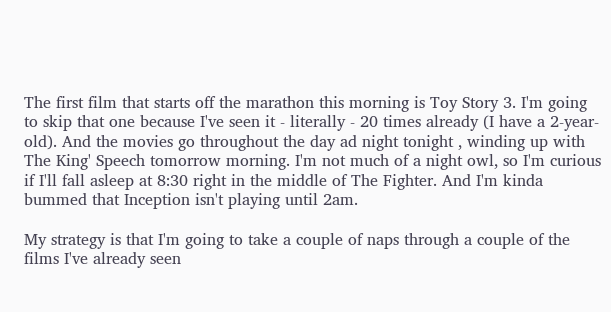The first film that starts off the marathon this morning is Toy Story 3. I'm going to skip that one because I've seen it - literally - 20 times already (I have a 2-year-old). And the movies go throughout the day ad night tonight , winding up with The King' Speech tomorrow morning. I'm not much of a night owl, so I'm curious if I'll fall asleep at 8:30 right in the middle of The Fighter. And I'm kinda bummed that Inception isn't playing until 2am.

My strategy is that I'm going to take a couple of naps through a couple of the films I've already seen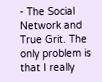- The Social Network and True Grit. The only problem is that I really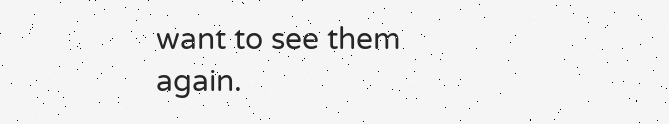want to see them again.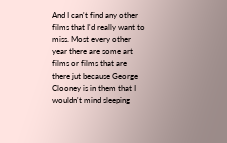And I can't find any other films that I'd really want to miss. Most every other year there are some art films or films that are there jut because George Clooney is in them that I wouldn't mind sleeping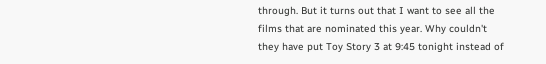through. But it turns out that I want to see all the films that are nominated this year. Why couldn't they have put Toy Story 3 at 9:45 tonight instead of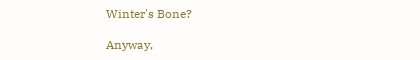Winter's Bone?

Anyway,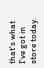that's what I've got in store today.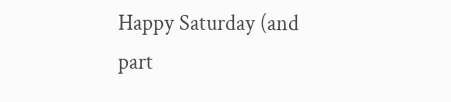Happy Saturday (and part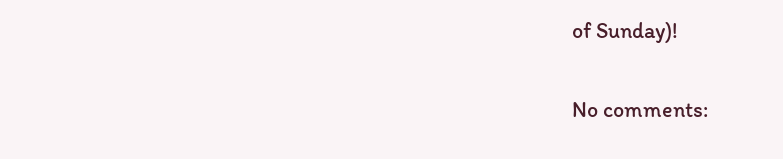of Sunday)!

No comments: